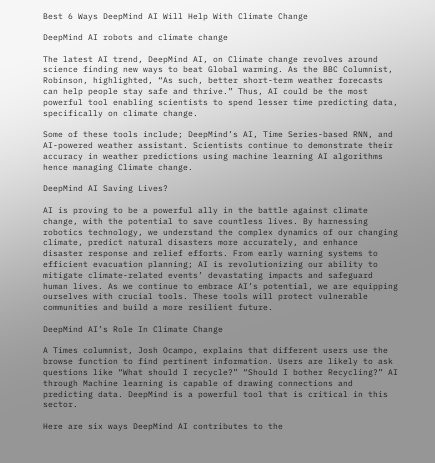Best 6 Ways DeepMind AI Will Help With Climate Change

DeepMind AI robots and climate change

The latest AI trend, DeepMind AI, on Climate change revolves around science finding new ways to beat Global warming. As the BBC Columnist, Robinson, highlighted, “As such, better short-term weather forecasts can help people stay safe and thrive.” Thus, AI could be the most powerful tool enabling scientists to spend lesser time predicting data, specifically on climate change.

Some of these tools include; DeepMind’s AI, Time Series-based RNN, and AI-powered weather assistant. Scientists continue to demonstrate their accuracy in weather predictions using machine learning AI algorithms hence managing Climate change.

DeepMind AI Saving Lives?

AI is proving to be a powerful ally in the battle against climate change, with the potential to save countless lives. By harnessing robotics technology, we understand the complex dynamics of our changing climate, predict natural disasters more accurately, and enhance disaster response and relief efforts. From early warning systems to efficient evacuation planning; AI is revolutionizing our ability to mitigate climate-related events’ devastating impacts and safeguard human lives. As we continue to embrace AI’s potential, we are equipping ourselves with crucial tools. These tools will protect vulnerable communities and build a more resilient future.

DeepMind AI’s Role In Climate Change

A Times columnist, Josh Ocampo, explains that different users use the browse function to find pertinent information. Users are likely to ask questions like “What should I recycle?” “Should I bother Recycling?” AI through Machine learning is capable of drawing connections and predicting data. DeepMind is a powerful tool that is critical in this sector.

Here are six ways DeepMind AI contributes to the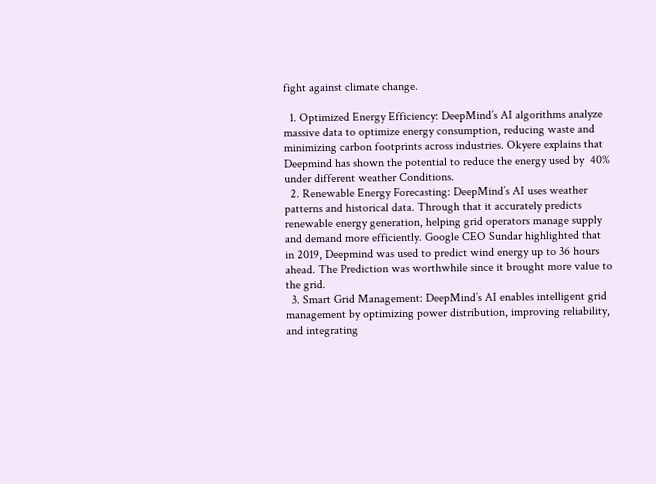fight against climate change.

  1. Optimized Energy Efficiency: DeepMind’s AI algorithms analyze massive data to optimize energy consumption, reducing waste and minimizing carbon footprints across industries. Okyere explains that Deepmind has shown the potential to reduce the energy used by  40% under different weather Conditions.
  2. Renewable Energy Forecasting: DeepMind’s AI uses weather patterns and historical data. Through that it accurately predicts renewable energy generation, helping grid operators manage supply and demand more efficiently. Google CEO Sundar highlighted that in 2019, Deepmind was used to predict wind energy up to 36 hours ahead. The Prediction was worthwhile since it brought more value to the grid.
  3. Smart Grid Management: DeepMind’s AI enables intelligent grid management by optimizing power distribution, improving reliability, and integrating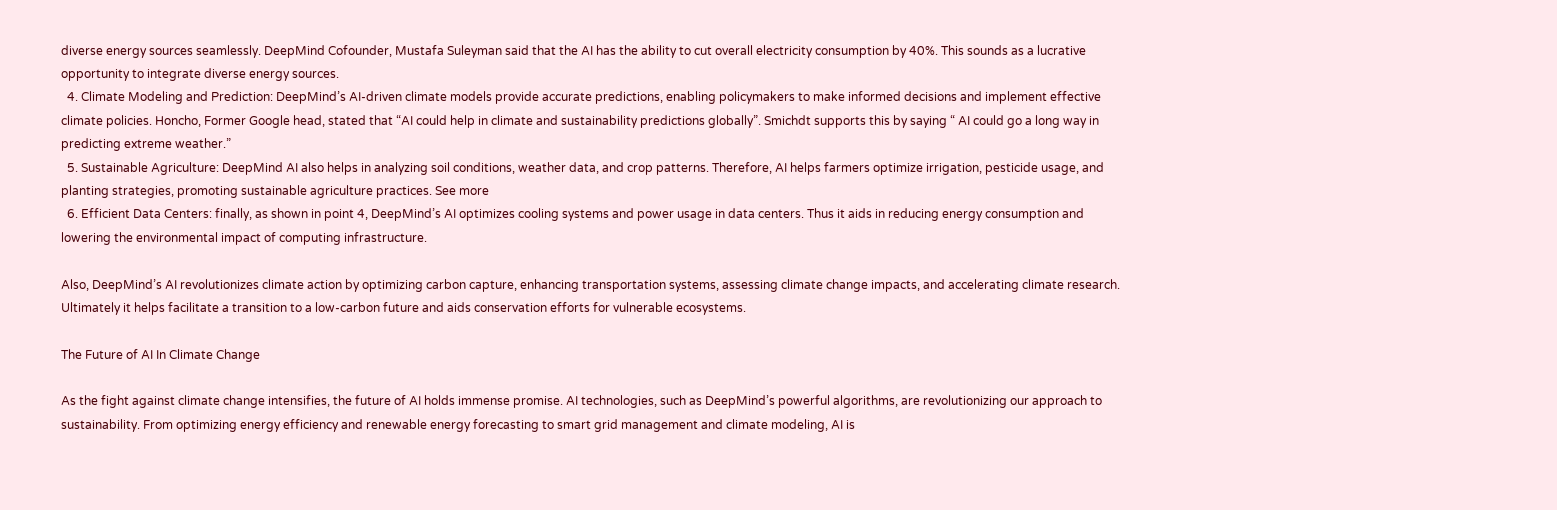diverse energy sources seamlessly. DeepMind Cofounder, Mustafa Suleyman said that the AI has the ability to cut overall electricity consumption by 40%. This sounds as a lucrative opportunity to integrate diverse energy sources.
  4. Climate Modeling and Prediction: DeepMind’s AI-driven climate models provide accurate predictions, enabling policymakers to make informed decisions and implement effective climate policies. Honcho, Former Google head, stated that “AI could help in climate and sustainability predictions globally”. Smichdt supports this by saying “ AI could go a long way in predicting extreme weather.”
  5. Sustainable Agriculture: DeepMind AI also helps in analyzing soil conditions, weather data, and crop patterns. Therefore, AI helps farmers optimize irrigation, pesticide usage, and planting strategies, promoting sustainable agriculture practices. See more
  6. Efficient Data Centers: finally, as shown in point 4, DeepMind’s AI optimizes cooling systems and power usage in data centers. Thus it aids in reducing energy consumption and lowering the environmental impact of computing infrastructure.

Also, DeepMind’s AI revolutionizes climate action by optimizing carbon capture, enhancing transportation systems, assessing climate change impacts, and accelerating climate research. Ultimately it helps facilitate a transition to a low-carbon future and aids conservation efforts for vulnerable ecosystems.

The Future of AI In Climate Change

As the fight against climate change intensifies, the future of AI holds immense promise. AI technologies, such as DeepMind’s powerful algorithms, are revolutionizing our approach to sustainability. From optimizing energy efficiency and renewable energy forecasting to smart grid management and climate modeling, AI is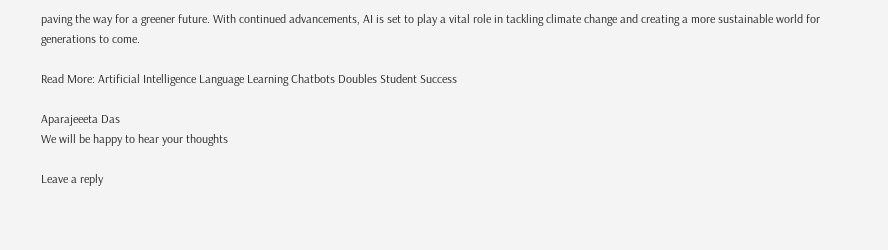paving the way for a greener future. With continued advancements, AI is set to play a vital role in tackling climate change and creating a more sustainable world for generations to come.

Read More: Artificial Intelligence Language Learning Chatbots Doubles Student Success

Aparajeeeta Das
We will be happy to hear your thoughts

Leave a reply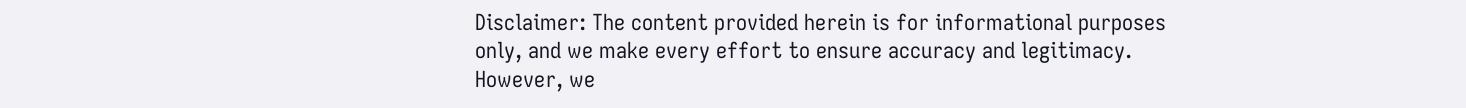Disclaimer: The content provided herein is for informational purposes only, and we make every effort to ensure accuracy and legitimacy. However, we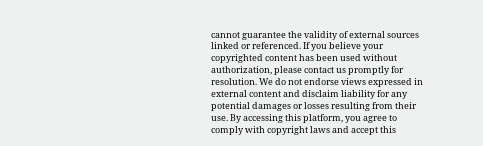cannot guarantee the validity of external sources linked or referenced. If you believe your copyrighted content has been used without authorization, please contact us promptly for resolution. We do not endorse views expressed in external content and disclaim liability for any potential damages or losses resulting from their use. By accessing this platform, you agree to comply with copyright laws and accept this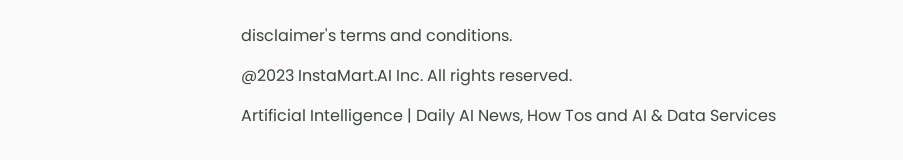disclaimer's terms and conditions.

@2023 InstaMart.AI Inc. All rights reserved.

Artificial Intelligence | Daily AI News, How Tos and AI & Data Services